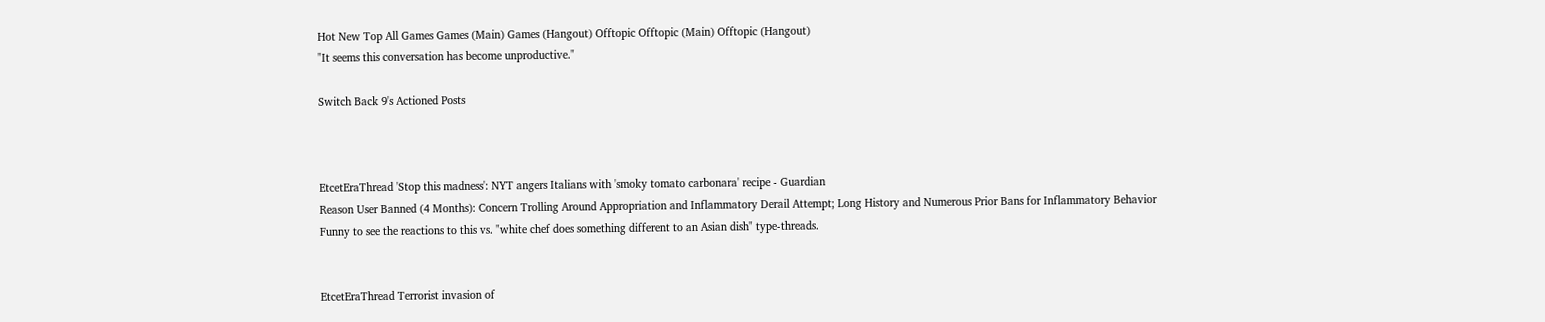Hot New Top All Games Games (Main) Games (Hangout) Offtopic Offtopic (Main) Offtopic (Hangout)
"It seems this conversation has become unproductive."

Switch Back 9's Actioned Posts



EtcetEraThread 'Stop this madness': NYT angers Italians with 'smoky tomato carbonara' recipe - Guardian
Reason User Banned (4 Months): Concern Trolling Around Appropriation and Inflammatory Derail Attempt; Long History and Numerous Prior Bans for Inflammatory Behavior
Funny to see the reactions to this vs. "white chef does something different to an Asian dish" type-threads.


EtcetEraThread Terrorist invasion of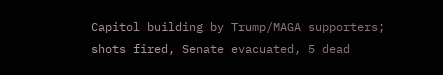Capitol building by Trump/MAGA supporters; shots fired, Senate evacuated, 5 dead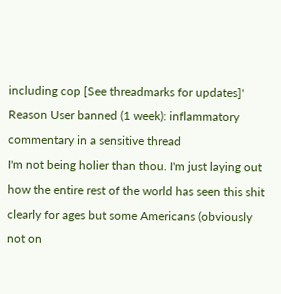including cop [See threadmarks for updates]'
Reason User banned (1 week): inflammatory commentary in a sensitive thread
I'm not being holier than thou. I'm just laying out how the entire rest of the world has seen this shit clearly for ages but some Americans (obviously not on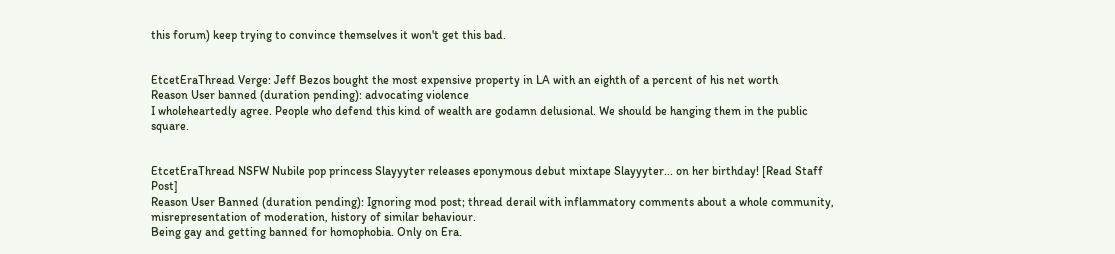this forum) keep trying to convince themselves it won't get this bad.


EtcetEraThread Verge: Jeff Bezos bought the most expensive property in LA with an eighth of a percent of his net worth
Reason User banned (duration pending): advocating violence
I wholeheartedly agree. People who defend this kind of wealth are godamn delusional. We should be hanging them in the public square.


EtcetEraThread NSFW Nubile pop princess Slayyyter releases eponymous debut mixtape Slayyyter... on her birthday! [Read Staff Post]
Reason User Banned (duration pending): Ignoring mod post; thread derail with inflammatory comments about a whole community, misrepresentation of moderation, history of similar behaviour.
Being gay and getting banned for homophobia. Only on Era.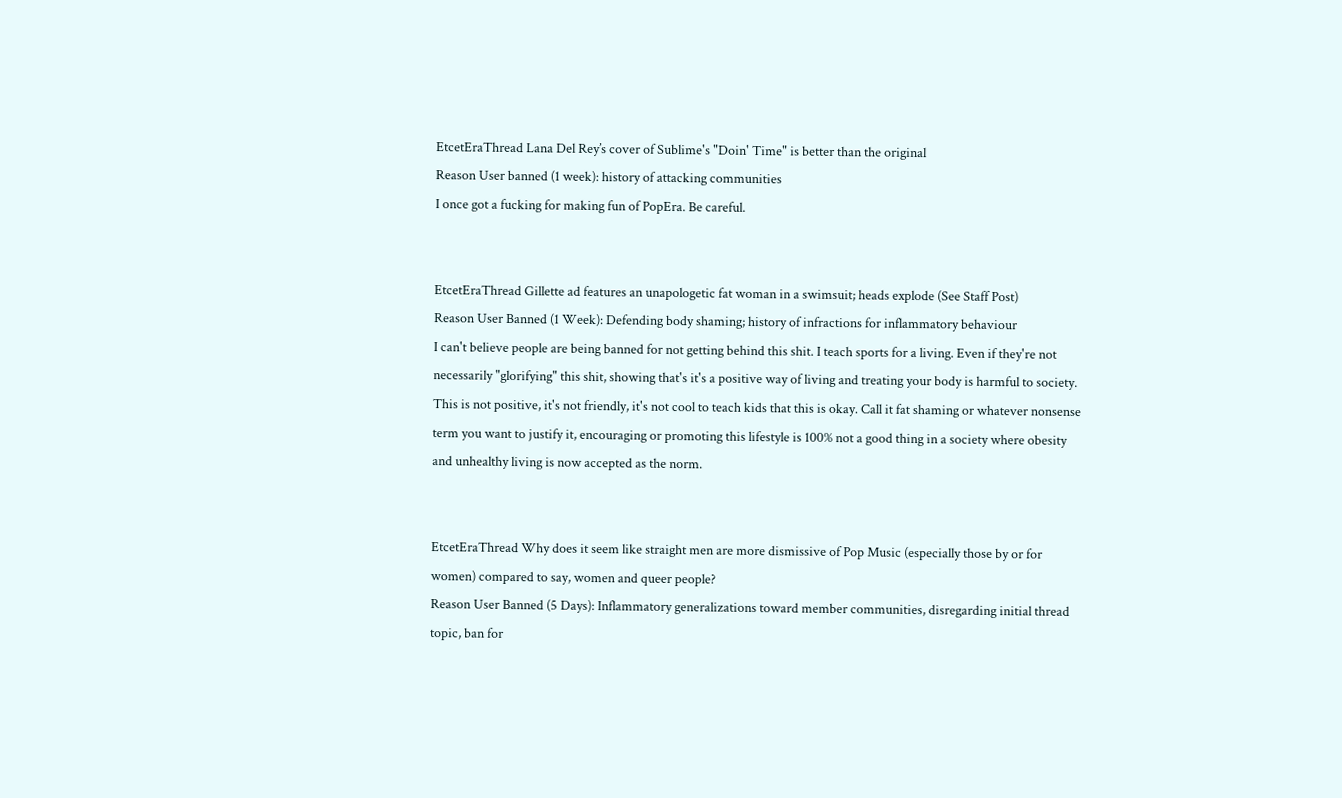EtcetEraThread Lana Del Rey’s cover of Sublime's "Doin' Time" is better than the original
Reason User banned (1 week): history of attacking communities
I once got a fucking for making fun of PopEra. Be careful.


EtcetEraThread Gillette ad features an unapologetic fat woman in a swimsuit; heads explode (See Staff Post)
Reason User Banned (1 Week): Defending body shaming; history of infractions for inflammatory behaviour
I can't believe people are being banned for not getting behind this shit. I teach sports for a living. Even if they're not necessarily "glorifying" this shit, showing that's it's a positive way of living and treating your body is harmful to society. This is not positive, it's not friendly, it's not cool to teach kids that this is okay. Call it fat shaming or whatever nonsense term you want to justify it, encouraging or promoting this lifestyle is 100% not a good thing in a society where obesity and unhealthy living is now accepted as the norm.


EtcetEraThread Why does it seem like straight men are more dismissive of Pop Music (especially those by or for women) compared to say, women and queer people?
Reason User Banned (5 Days): Inflammatory generalizations toward member communities, disregarding initial thread topic, ban for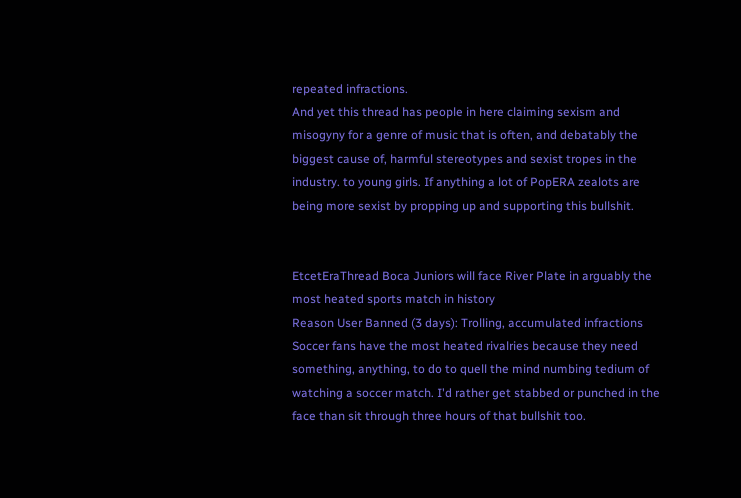repeated infractions.
And yet this thread has people in here claiming sexism and misogyny for a genre of music that is often, and debatably the biggest cause of, harmful stereotypes and sexist tropes in the industry. to young girls. If anything a lot of PopERA zealots are being more sexist by propping up and supporting this bullshit.


EtcetEraThread Boca Juniors will face River Plate in arguably the most heated sports match in history
Reason User Banned (3 days): Trolling, accumulated infractions
Soccer fans have the most heated rivalries because they need something, anything, to do to quell the mind numbing tedium of watching a soccer match. I'd rather get stabbed or punched in the face than sit through three hours of that bullshit too.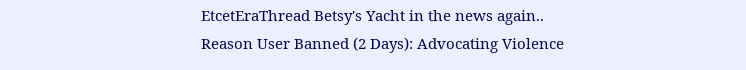EtcetEraThread Betsy's Yacht in the news again..
Reason User Banned (2 Days): Advocating Violence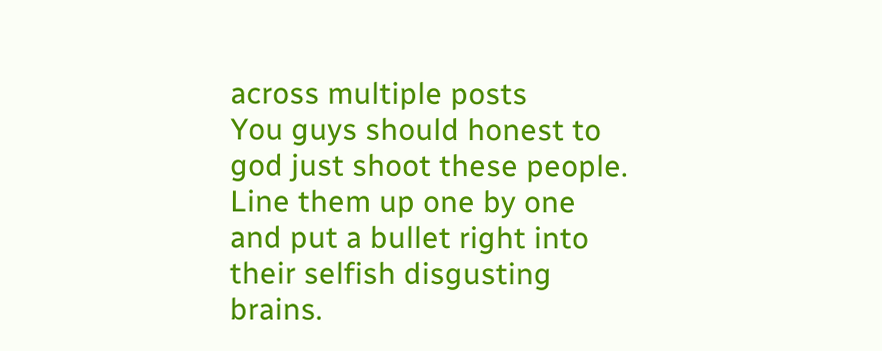across multiple posts
You guys should honest to god just shoot these people. Line them up one by one and put a bullet right into their selfish disgusting brains.